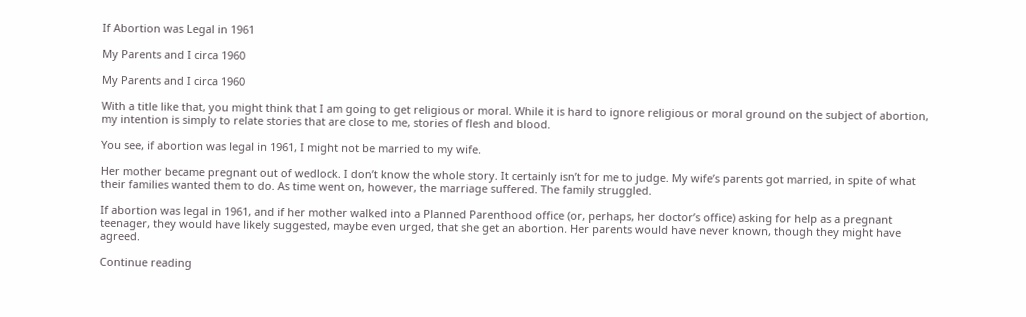If Abortion was Legal in 1961

My Parents and I circa 1960

My Parents and I circa 1960

With a title like that, you might think that I am going to get religious or moral. While it is hard to ignore religious or moral ground on the subject of abortion, my intention is simply to relate stories that are close to me, stories of flesh and blood.

You see, if abortion was legal in 1961, I might not be married to my wife.

Her mother became pregnant out of wedlock. I don’t know the whole story. It certainly isn’t for me to judge. My wife’s parents got married, in spite of what their families wanted them to do. As time went on, however, the marriage suffered. The family struggled.

If abortion was legal in 1961, and if her mother walked into a Planned Parenthood office (or, perhaps, her doctor’s office) asking for help as a pregnant teenager, they would have likely suggested, maybe even urged, that she get an abortion. Her parents would have never known, though they might have agreed.

Continue reading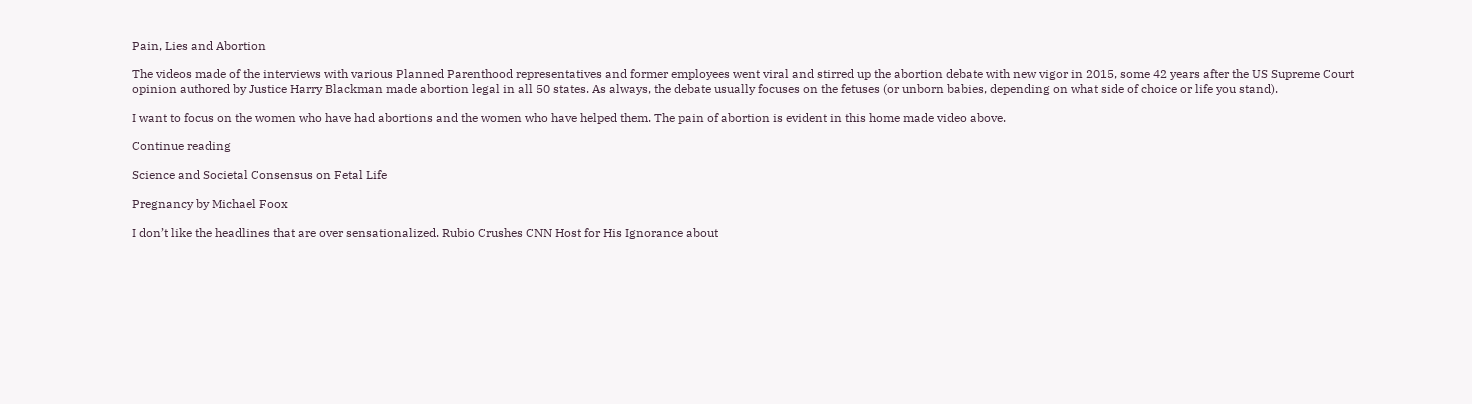Pain, Lies and Abortion

The videos made of the interviews with various Planned Parenthood representatives and former employees went viral and stirred up the abortion debate with new vigor in 2015, some 42 years after the US Supreme Court opinion authored by Justice Harry Blackman made abortion legal in all 50 states. As always, the debate usually focuses on the fetuses (or unborn babies, depending on what side of choice or life you stand).

I want to focus on the women who have had abortions and the women who have helped them. The pain of abortion is evident in this home made video above.

Continue reading

Science and Societal Consensus on Fetal Life

Pregnancy by Michael Foox

I don’t like the headlines that are over sensationalized. Rubio Crushes CNN Host for His Ignorance about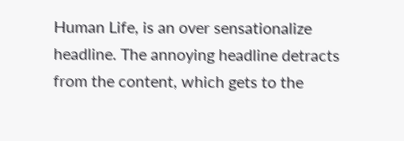Human Life, is an over sensationalize headline. The annoying headline detracts from the content, which gets to the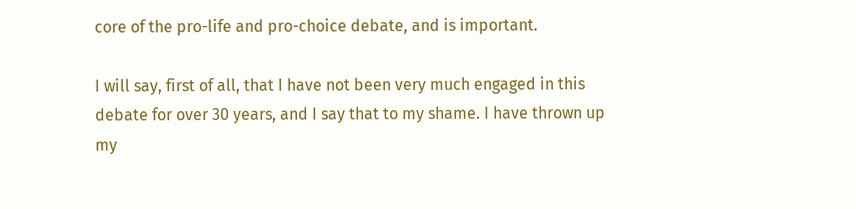core of the pro-life and pro-choice debate, and is important.

I will say, first of all, that I have not been very much engaged in this debate for over 30 years, and I say that to my shame. I have thrown up my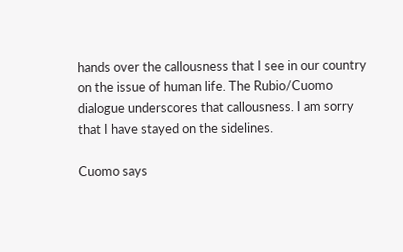hands over the callousness that I see in our country on the issue of human life. The Rubio/Cuomo dialogue underscores that callousness. I am sorry that I have stayed on the sidelines.

Cuomo says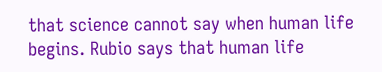that science cannot say when human life begins. Rubio says that human life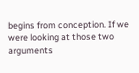begins from conception. If we were looking at those two arguments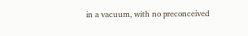in a vacuum, with no preconceived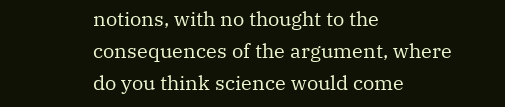notions, with no thought to the consequences of the argument, where do you think science would come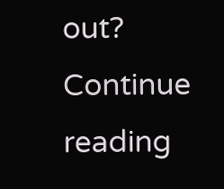out? Continue reading